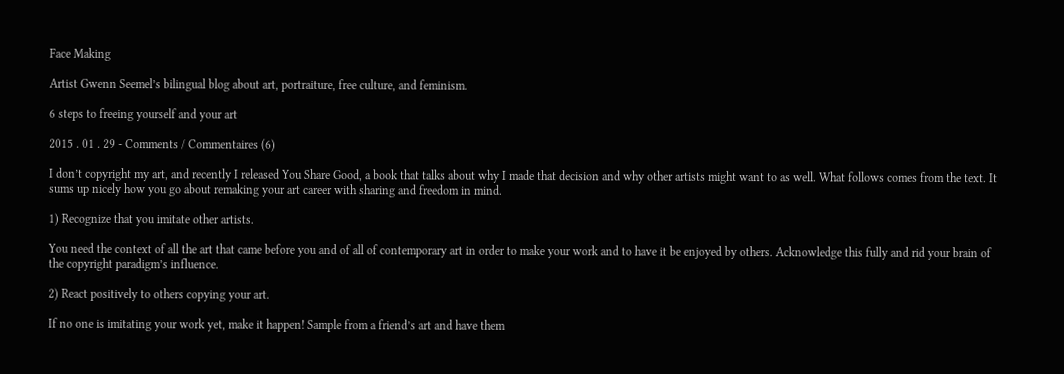Face Making

Artist Gwenn Seemel’s bilingual blog about art, portraiture, free culture, and feminism.

6 steps to freeing yourself and your art

2015 . 01 . 29 - Comments / Commentaires (6)

I don’t copyright my art, and recently I released You Share Good, a book that talks about why I made that decision and why other artists might want to as well. What follows comes from the text. It sums up nicely how you go about remaking your art career with sharing and freedom in mind.

1) Recognize that you imitate other artists.

You need the context of all the art that came before you and of all of contemporary art in order to make your work and to have it be enjoyed by others. Acknowledge this fully and rid your brain of the copyright paradigm’s influence.

2) React positively to others copying your art.

If no one is imitating your work yet, make it happen! Sample from a friend’s art and have them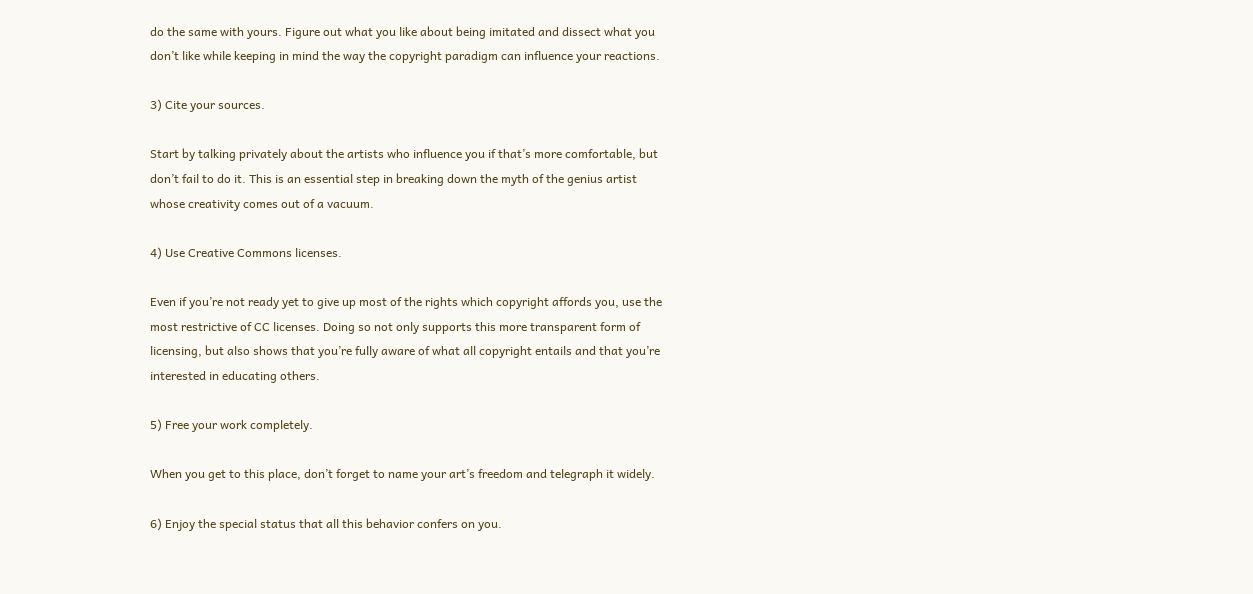do the same with yours. Figure out what you like about being imitated and dissect what you don’t like while keeping in mind the way the copyright paradigm can influence your reactions.

3) Cite your sources.

Start by talking privately about the artists who influence you if that’s more comfortable, but don’t fail to do it. This is an essential step in breaking down the myth of the genius artist whose creativity comes out of a vacuum.

4) Use Creative Commons licenses.

Even if you’re not ready yet to give up most of the rights which copyright affords you, use the most restrictive of CC licenses. Doing so not only supports this more transparent form of licensing, but also shows that you’re fully aware of what all copyright entails and that you’re interested in educating others.

5) Free your work completely.

When you get to this place, don’t forget to name your art’s freedom and telegraph it widely.

6) Enjoy the special status that all this behavior confers on you.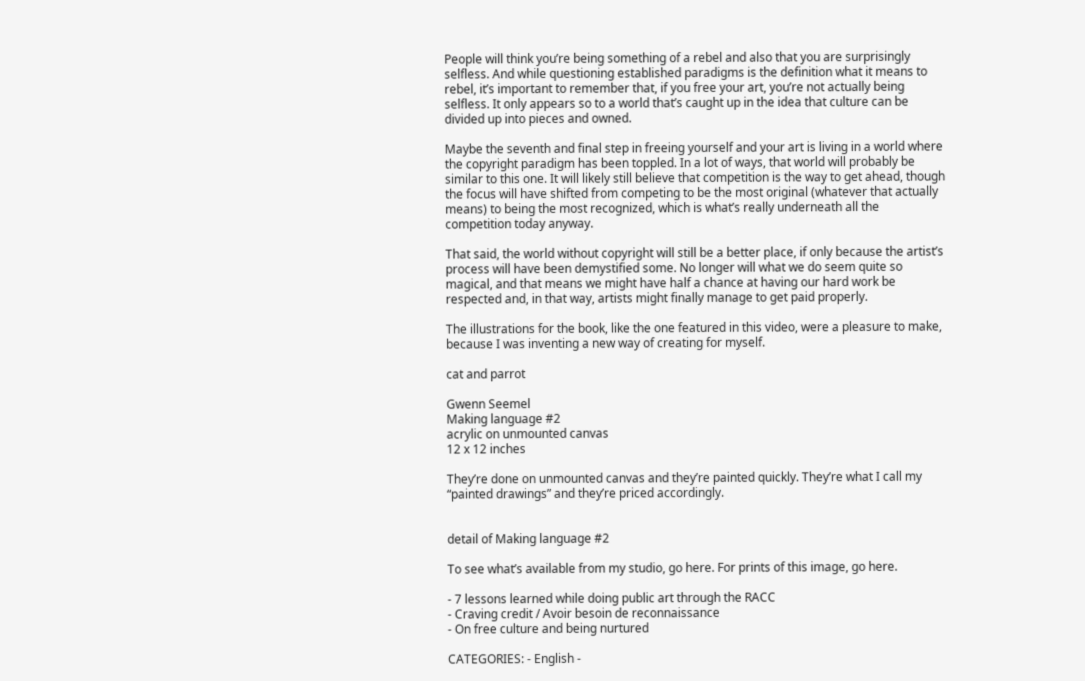People will think you’re being something of a rebel and also that you are surprisingly selfless. And while questioning established paradigms is the definition what it means to rebel, it’s important to remember that, if you free your art, you’re not actually being selfless. It only appears so to a world that’s caught up in the idea that culture can be divided up into pieces and owned.

Maybe the seventh and final step in freeing yourself and your art is living in a world where the copyright paradigm has been toppled. In a lot of ways, that world will probably be similar to this one. It will likely still believe that competition is the way to get ahead, though the focus will have shifted from competing to be the most original (whatever that actually means) to being the most recognized, which is what’s really underneath all the competition today anyway.

That said, the world without copyright will still be a better place, if only because the artist’s process will have been demystified some. No longer will what we do seem quite so magical, and that means we might have half a chance at having our hard work be respected and, in that way, artists might finally manage to get paid properly.

The illustrations for the book, like the one featured in this video, were a pleasure to make, because I was inventing a new way of creating for myself.

cat and parrot

Gwenn Seemel
Making language #2
acrylic on unmounted canvas
12 x 12 inches

They’re done on unmounted canvas and they’re painted quickly. They’re what I call my “painted drawings” and they’re priced accordingly.


detail of Making language #2

To see what’s available from my studio, go here. For prints of this image, go here.

- 7 lessons learned while doing public art through the RACC
- Craving credit / Avoir besoin de reconnaissance
- On free culture and being nurtured

CATEGORIES: - English -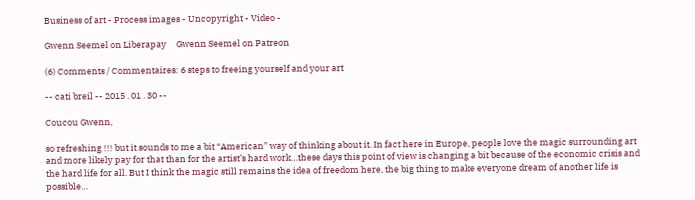Business of art - Process images - Uncopyright - Video -

Gwenn Seemel on Liberapay     Gwenn Seemel on Patreon

(6) Comments / Commentaires: 6 steps to freeing yourself and your art

-- cati breil -- 2015 . 01 . 30 --

Coucou Gwenn,

so refreshing !!! but it sounds to me a bit “American” way of thinking about it. In fact here in Europe, people love the magic surrounding art and more likely pay for that than for the artist’s hard work…these days this point of view is changing a bit because of the economic crisis and the hard life for all. But I think the magic still remains the idea of freedom here, the big thing to make everyone dream of another life is possible…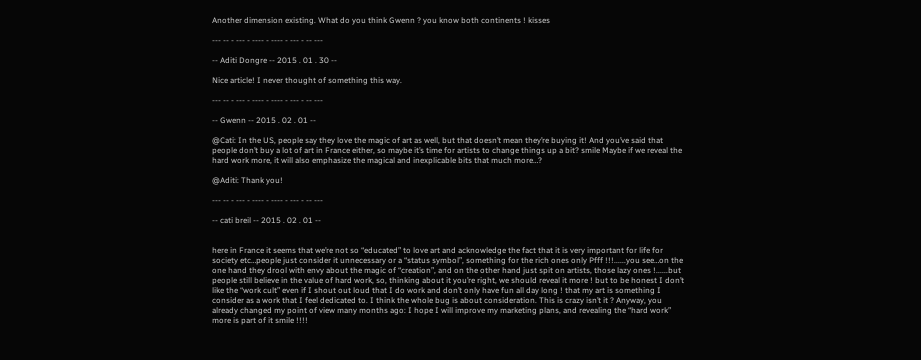Another dimension existing. What do you think Gwenn ? you know both continents ! kisses

--- -- - --- - ---- - ---- - --- - -- ---

-- Aditi Dongre -- 2015 . 01 . 30 --

Nice article! I never thought of something this way.

--- -- - --- - ---- - ---- - --- - -- ---

-- Gwenn -- 2015 . 02 . 01 --

@Cati: In the US, people say they love the magic of art as well, but that doesn’t mean they’re buying it! And you’ve said that people don’t buy a lot of art in France either, so maybe it’s time for artists to change things up a bit? smile Maybe if we reveal the hard work more, it will also emphasize the magical and inexplicable bits that much more…?

@Aditi: Thank you!

--- -- - --- - ---- - ---- - --- - -- ---

-- cati breil -- 2015 . 02 . 01 --


here in France it seems that we’re not so “educated” to love art and acknowledge the fact that it is very important for life for society etc…people just consider it unnecessary or a “status symbol”, something for the rich ones only Pfff !!!......you see…on the one hand they drool with envy about the magic of “creation”, and on the other hand just spit on artists, those lazy ones !......but people still believe in the value of hard work, so, thinking about it you’re right, we should reveal it more ! but to be honest I don’t like the “work cult” even if I shout out loud that I do work and don’t only have fun all day long ! that my art is something I consider as a work that I feel dedicated to. I think the whole bug is about consideration. This is crazy isn’t it ? Anyway, you already changed my point of view many months ago: I hope I will improve my marketing plans, and revealing the “hard work” more is part of it smile !!!!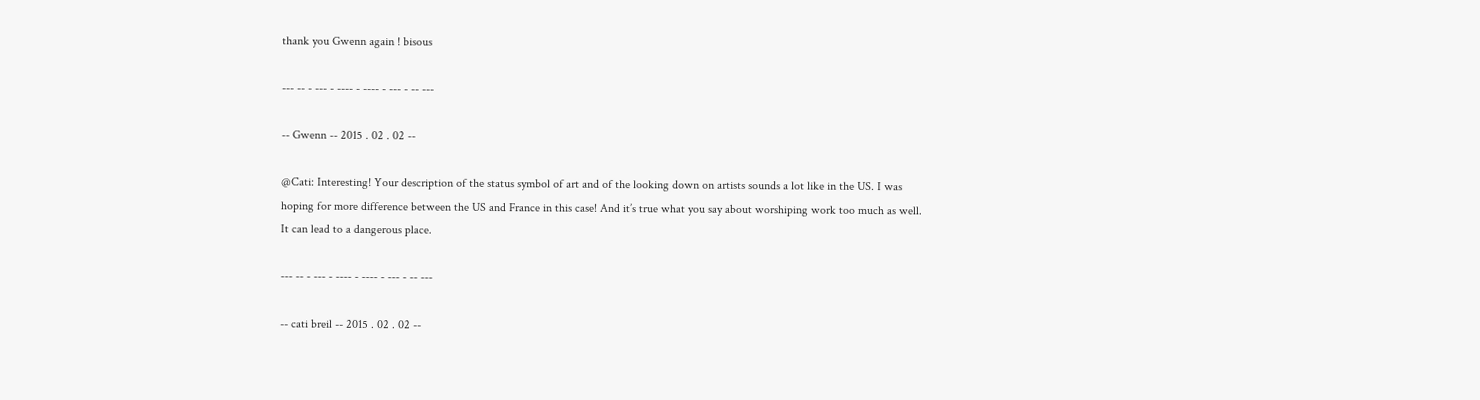thank you Gwenn again ! bisous

--- -- - --- - ---- - ---- - --- - -- ---

-- Gwenn -- 2015 . 02 . 02 --

@Cati: Interesting! Your description of the status symbol of art and of the looking down on artists sounds a lot like in the US. I was hoping for more difference between the US and France in this case! And it’s true what you say about worshiping work too much as well. It can lead to a dangerous place.

--- -- - --- - ---- - ---- - --- - -- ---

-- cati breil -- 2015 . 02 . 02 --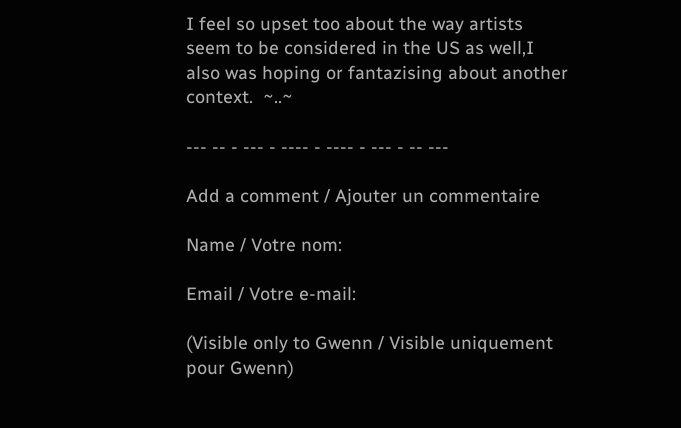I feel so upset too about the way artists seem to be considered in the US as well,I also was hoping or fantazising about another context.  ~..~

--- -- - --- - ---- - ---- - --- - -- ---

Add a comment / Ajouter un commentaire

Name / Votre nom:

Email / Votre e-mail:

(Visible only to Gwenn / Visible uniquement pour Gwenn)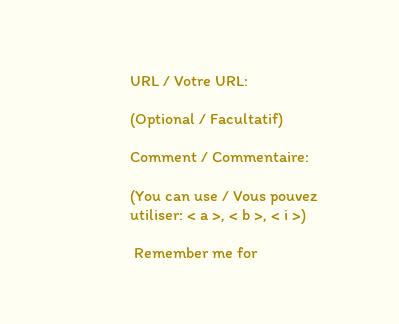URL / Votre URL:

(Optional / Facultatif)

Comment / Commentaire:

(You can use / Vous pouvez utiliser: < a >, < b >, < i >)

 Remember me for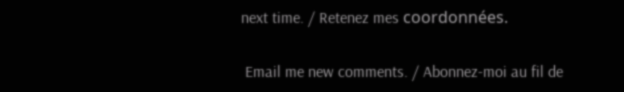next time. / Retenez mes coordonnées.

 Email me new comments. / Abonnez-moi au fil de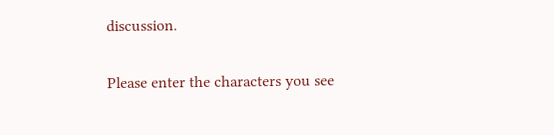discussion.

Please enter the characters you see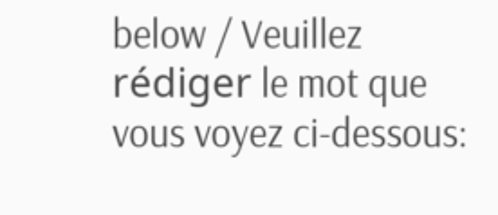below / Veuillez rédiger le mot que vous voyez ci-dessous: